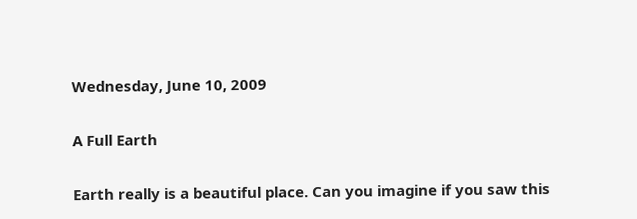Wednesday, June 10, 2009

A Full Earth

Earth really is a beautiful place. Can you imagine if you saw this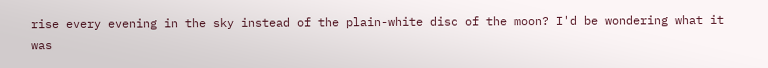rise every evening in the sky instead of the plain-white disc of the moon? I'd be wondering what it was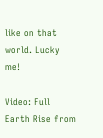like on that world. Lucky me!

Video: Full Earth Rise from